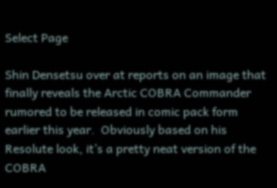Select Page

Shin Densetsu over at reports on an image that finally reveals the Arctic COBRA Commander rumored to be released in comic pack form earlier this year.  Obviously based on his Resolute look, it’s a pretty neat version of the COBRA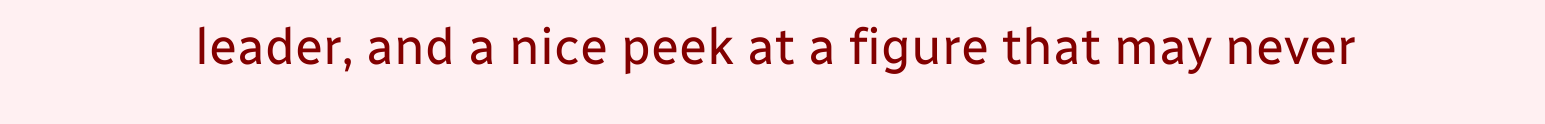leader, and a nice peek at a figure that may never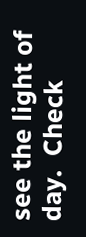see the light of day.  Check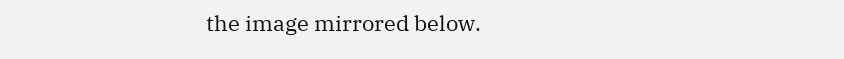the image mirrored below.